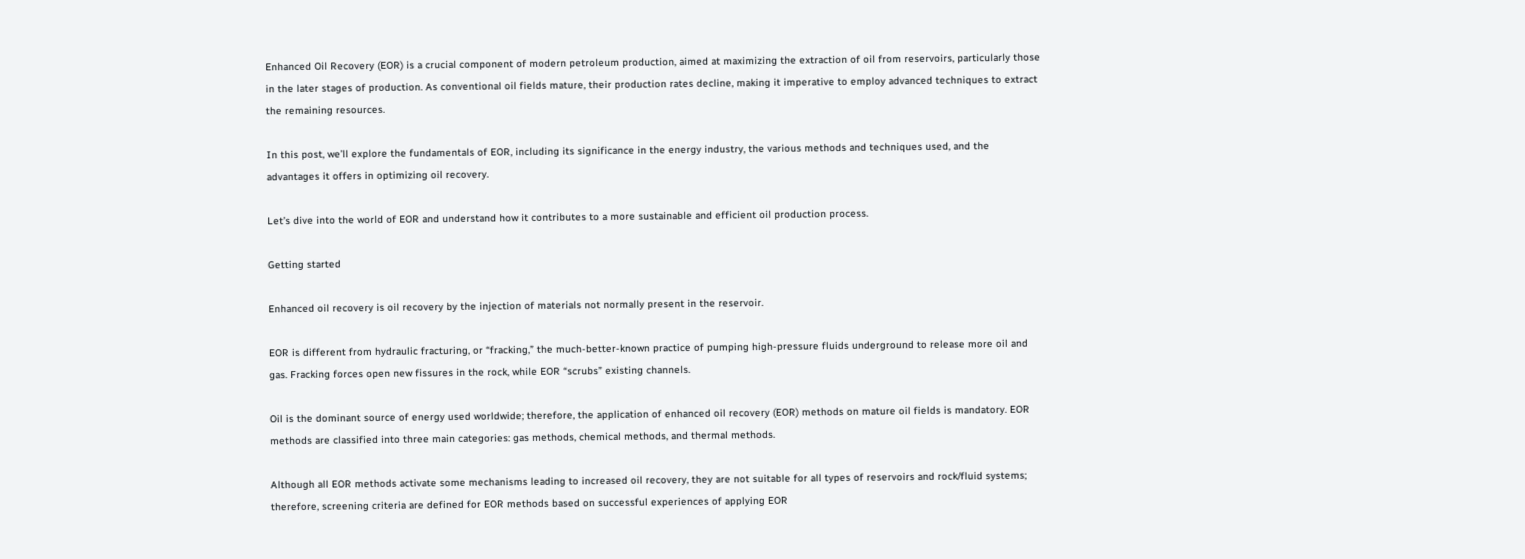Enhanced Oil Recovery (EOR) is a crucial component of modern petroleum production, aimed at maximizing the extraction of oil from reservoirs, particularly those in the later stages of production. As conventional oil fields mature, their production rates decline, making it imperative to employ advanced techniques to extract the remaining resources.

In this post, we’ll explore the fundamentals of EOR, including its significance in the energy industry, the various methods and techniques used, and the advantages it offers in optimizing oil recovery.

Let’s dive into the world of EOR and understand how it contributes to a more sustainable and efficient oil production process.

Getting started

Enhanced oil recovery is oil recovery by the injection of materials not normally present in the reservoir.

EOR is different from hydraulic fracturing, or “fracking,” the much-better-known practice of pumping high-pressure fluids underground to release more oil and gas. Fracking forces open new fissures in the rock, while EOR “scrubs” existing channels.

Oil is the dominant source of energy used worldwide; therefore, the application of enhanced oil recovery (EOR) methods on mature oil fields is mandatory. EOR methods are classified into three main categories: gas methods, chemical methods, and thermal methods.

Although all EOR methods activate some mechanisms leading to increased oil recovery, they are not suitable for all types of reservoirs and rock/fluid systems; therefore, screening criteria are defined for EOR methods based on successful experiences of applying EOR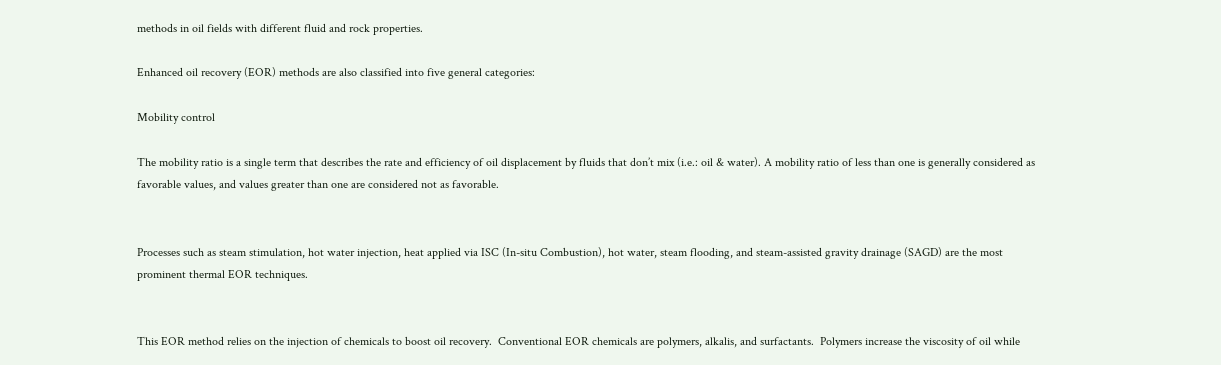methods in oil fields with different fluid and rock properties.

Enhanced oil recovery (EOR) methods are also classified into five general categories:

Mobility control

The mobility ratio is a single term that describes the rate and efficiency of oil displacement by fluids that don’t mix (i.e.: oil & water). A mobility ratio of less than one is generally considered as favorable values, and values greater than one are considered not as favorable.


Processes such as steam stimulation, hot water injection, heat applied via ISC (In-situ Combustion), hot water, steam flooding, and steam-assisted gravity drainage (SAGD) are the most prominent thermal EOR techniques.


This EOR method relies on the injection of chemicals to boost oil recovery.  Conventional EOR chemicals are polymers, alkalis, and surfactants.  Polymers increase the viscosity of oil while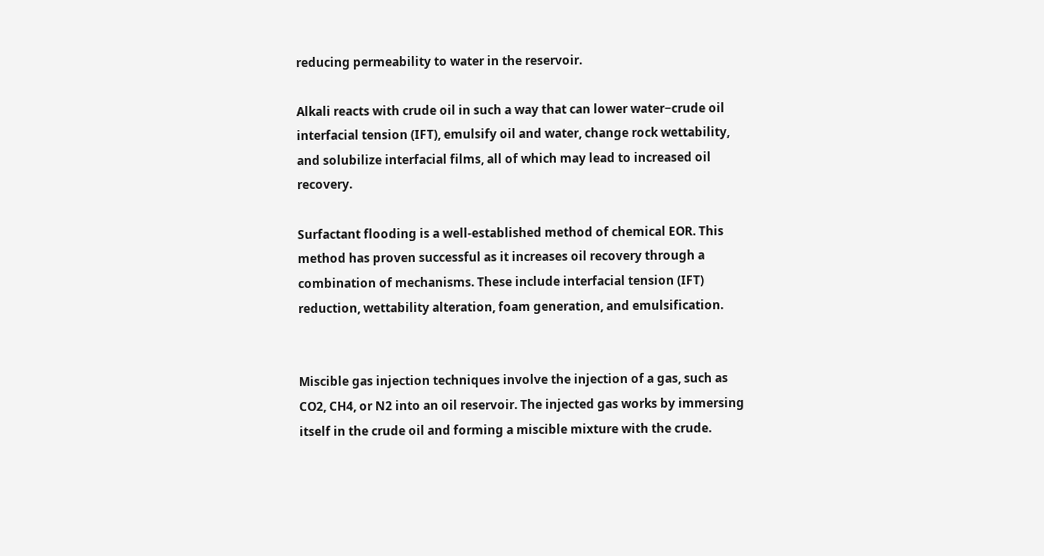reducing permeability to water in the reservoir.

Alkali reacts with crude oil in such a way that can lower water−crude oil interfacial tension (IFT), emulsify oil and water, change rock wettability, and solubilize interfacial films, all of which may lead to increased oil recovery.

Surfactant flooding is a well-established method of chemical EOR. This method has proven successful as it increases oil recovery through a combination of mechanisms. These include interfacial tension (IFT) reduction, wettability alteration, foam generation, and emulsification.


Miscible gas injection techniques involve the injection of a gas, such as CO2, CH4, or N2 into an oil reservoir. The injected gas works by immersing itself in the crude oil and forming a miscible mixture with the crude.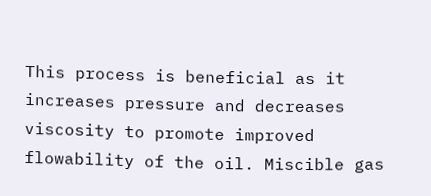This process is beneficial as it increases pressure and decreases viscosity to promote improved flowability of the oil. Miscible gas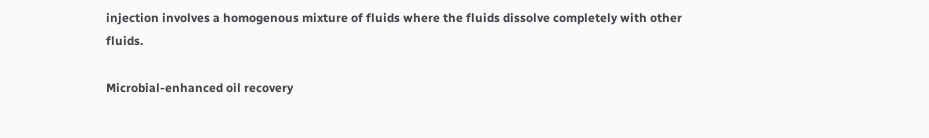injection involves a homogenous mixture of fluids where the fluids dissolve completely with other fluids.

Microbial-enhanced oil recovery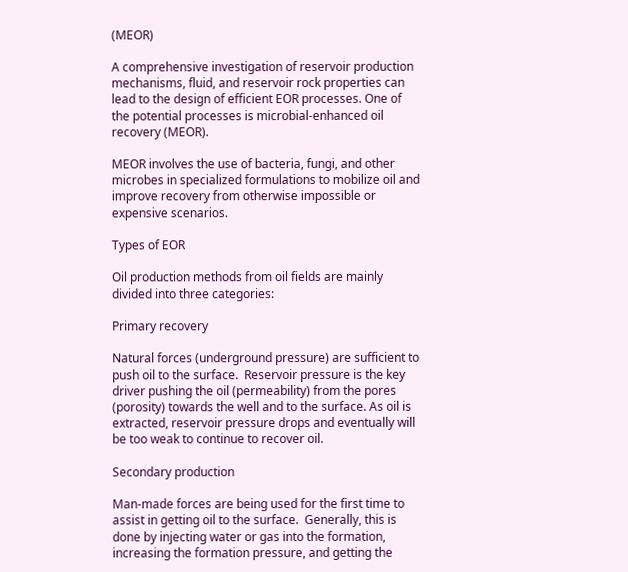(MEOR)

A comprehensive investigation of reservoir production mechanisms, fluid, and reservoir rock properties can lead to the design of efficient EOR processes. One of the potential processes is microbial-enhanced oil recovery (MEOR).

MEOR involves the use of bacteria, fungi, and other microbes in specialized formulations to mobilize oil and improve recovery from otherwise impossible or expensive scenarios.

Types of EOR

Oil production methods from oil fields are mainly divided into three categories:

Primary recovery

Natural forces (underground pressure) are sufficient to push oil to the surface.  Reservoir pressure is the key driver pushing the oil (permeability) from the pores (porosity) towards the well and to the surface. As oil is extracted, reservoir pressure drops and eventually will be too weak to continue to recover oil.

Secondary production

Man-made forces are being used for the first time to assist in getting oil to the surface.  Generally, this is done by injecting water or gas into the formation, increasing the formation pressure, and getting the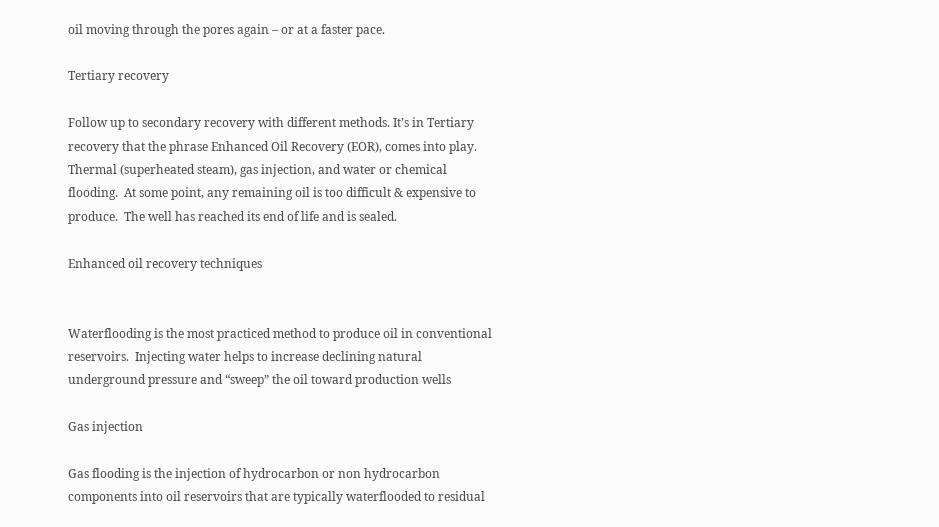oil moving through the pores again – or at a faster pace.

Tertiary recovery

Follow up to secondary recovery with different methods. It’s in Tertiary recovery that the phrase Enhanced Oil Recovery (EOR), comes into play. Thermal (superheated steam), gas injection, and water or chemical flooding.  At some point, any remaining oil is too difficult & expensive to produce.  The well has reached its end of life and is sealed.

Enhanced oil recovery techniques


Waterflooding is the most practiced method to produce oil in conventional reservoirs.  Injecting water helps to increase declining natural underground pressure and “sweep” the oil toward production wells

Gas injection

Gas flooding is the injection of hydrocarbon or non hydrocarbon components into oil reservoirs that are typically waterflooded to residual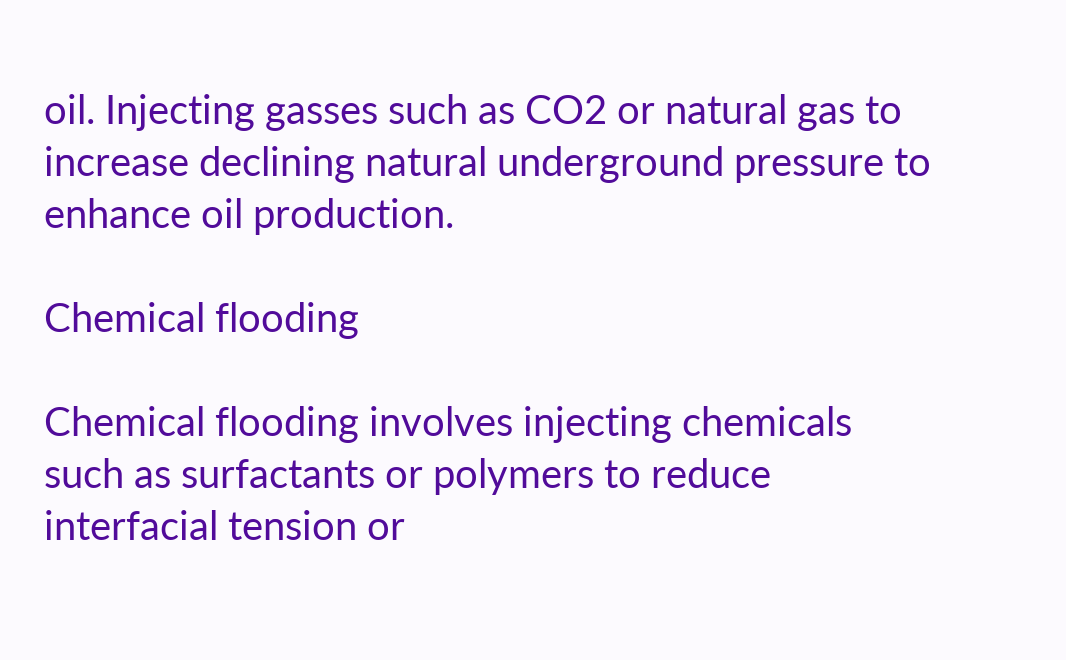oil. Injecting gasses such as CO2 or natural gas to increase declining natural underground pressure to enhance oil production.

Chemical flooding

Chemical flooding involves injecting chemicals such as surfactants or polymers to reduce interfacial tension or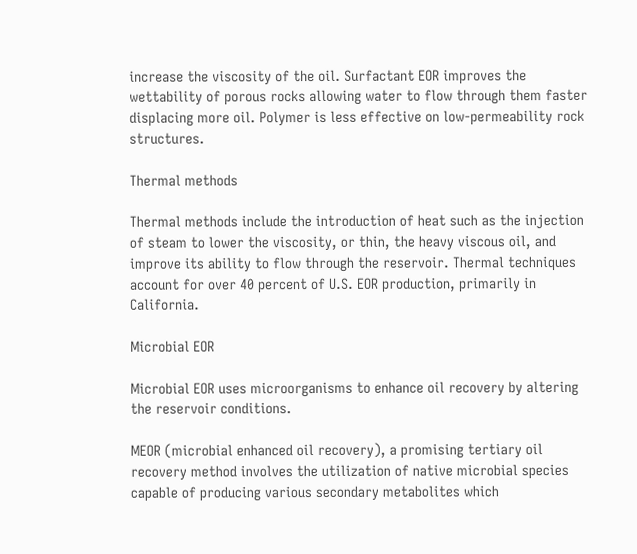increase the viscosity of the oil. Surfactant EOR improves the wettability of porous rocks allowing water to flow through them faster displacing more oil. Polymer is less effective on low-permeability rock structures.

Thermal methods

Thermal methods include the introduction of heat such as the injection of steam to lower the viscosity, or thin, the heavy viscous oil, and improve its ability to flow through the reservoir. Thermal techniques account for over 40 percent of U.S. EOR production, primarily in California.

Microbial EOR

Microbial EOR uses microorganisms to enhance oil recovery by altering the reservoir conditions.

MEOR (microbial enhanced oil recovery), a promising tertiary oil recovery method involves the utilization of native microbial species capable of producing various secondary metabolites which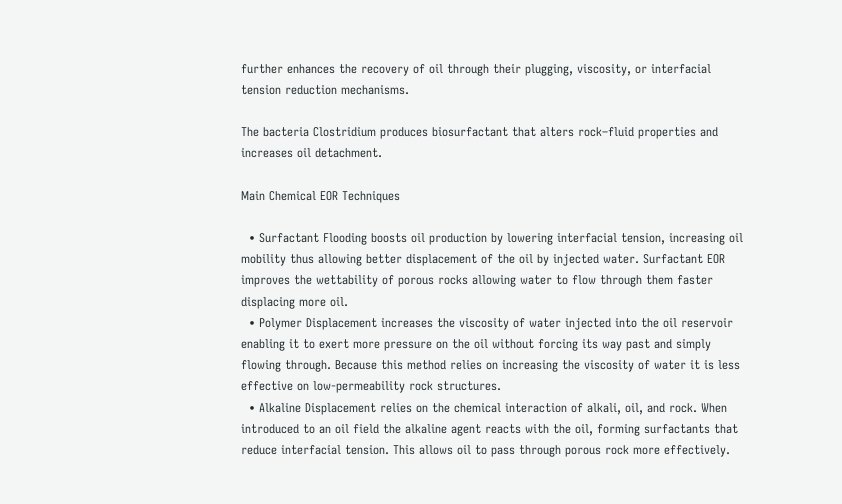further enhances the recovery of oil through their plugging, viscosity, or interfacial tension reduction mechanisms.

The bacteria Clostridium produces biosurfactant that alters rock–fluid properties and increases oil detachment.

Main Chemical EOR Techniques

  • Surfactant Flooding boosts oil production by lowering interfacial tension, increasing oil mobility thus allowing better displacement of the oil by injected water. Surfactant EOR improves the wettability of porous rocks allowing water to flow through them faster displacing more oil.
  • Polymer Displacement increases the viscosity of water injected into the oil reservoir enabling it to exert more pressure on the oil without forcing its way past and simply flowing through. Because this method relies on increasing the viscosity of water it is less effective on low-permeability rock structures.
  • Alkaline Displacement relies on the chemical interaction of alkali, oil, and rock. When introduced to an oil field the alkaline agent reacts with the oil, forming surfactants that reduce interfacial tension. This allows oil to pass through porous rock more effectively.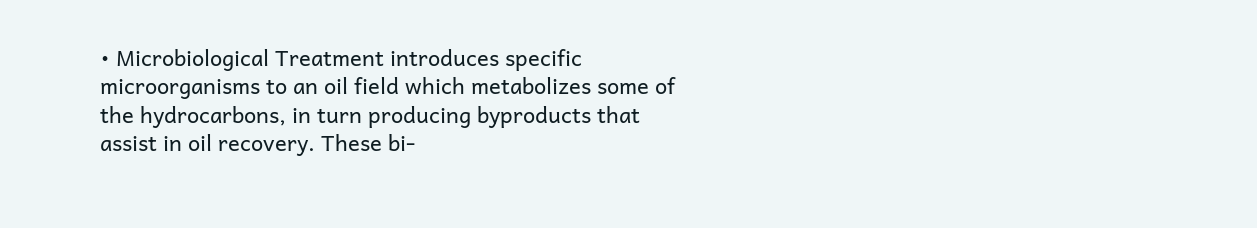• Microbiological Treatment introduces specific microorganisms to an oil field which metabolizes some of the hydrocarbons, in turn producing byproducts that assist in oil recovery. These bi-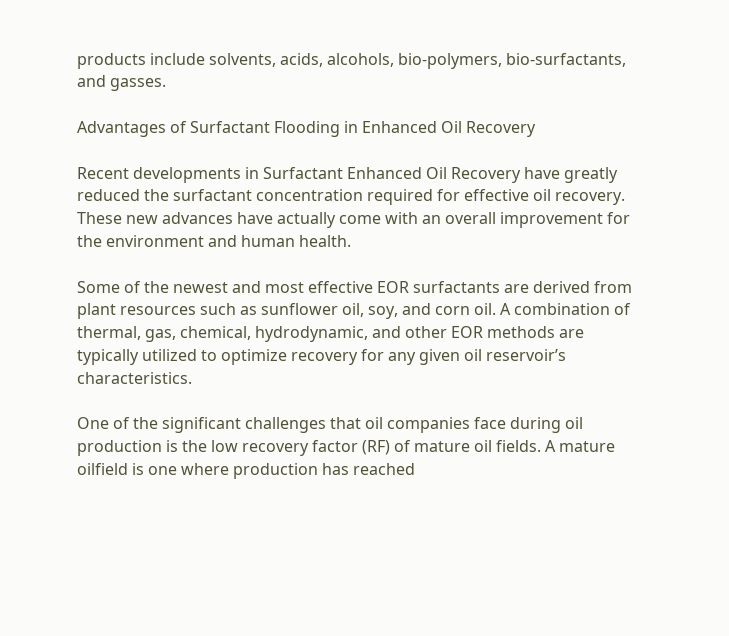products include solvents, acids, alcohols, bio-polymers, bio-surfactants, and gasses.

Advantages of Surfactant Flooding in Enhanced Oil Recovery

Recent developments in Surfactant Enhanced Oil Recovery have greatly reduced the surfactant concentration required for effective oil recovery. These new advances have actually come with an overall improvement for the environment and human health.

Some of the newest and most effective EOR surfactants are derived from plant resources such as sunflower oil, soy, and corn oil. A combination of thermal, gas, chemical, hydrodynamic, and other EOR methods are typically utilized to optimize recovery for any given oil reservoir’s characteristics.

One of the significant challenges that oil companies face during oil production is the low recovery factor (RF) of mature oil fields. A mature oilfield is one where production has reached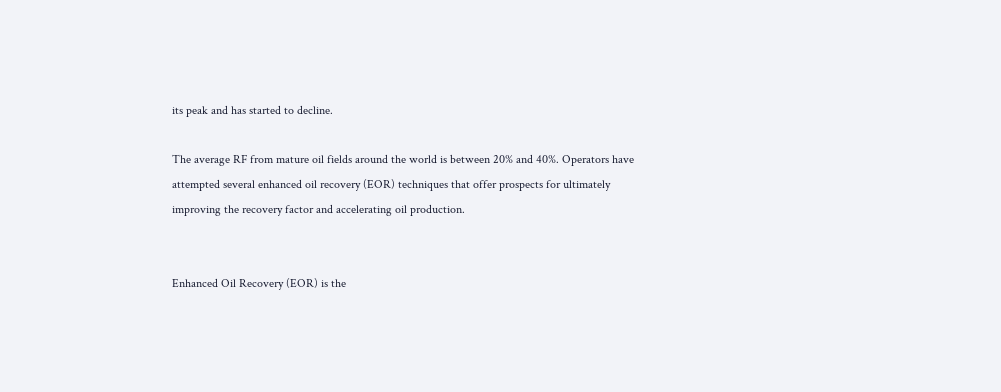its peak and has started to decline.

The average RF from mature oil fields around the world is between 20% and 40%. Operators have attempted several enhanced oil recovery (EOR) techniques that offer prospects for ultimately improving the recovery factor and accelerating oil production.


Enhanced Oil Recovery (EOR) is the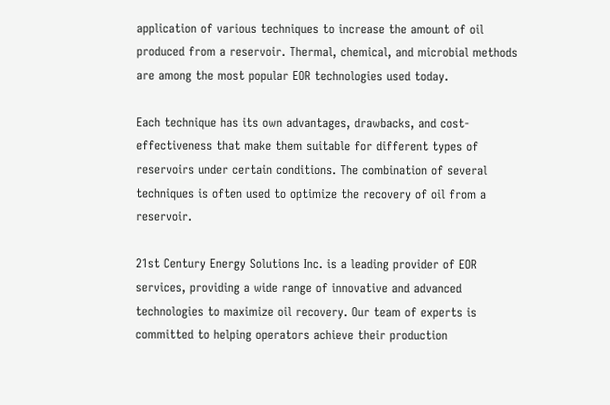application of various techniques to increase the amount of oil produced from a reservoir. Thermal, chemical, and microbial methods are among the most popular EOR technologies used today.

Each technique has its own advantages, drawbacks, and cost-effectiveness that make them suitable for different types of reservoirs under certain conditions. The combination of several techniques is often used to optimize the recovery of oil from a reservoir.

21st Century Energy Solutions Inc. is a leading provider of EOR services, providing a wide range of innovative and advanced technologies to maximize oil recovery. Our team of experts is committed to helping operators achieve their production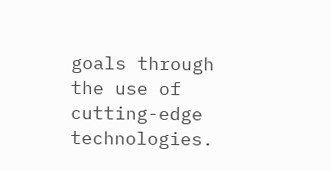goals through the use of cutting-edge technologies.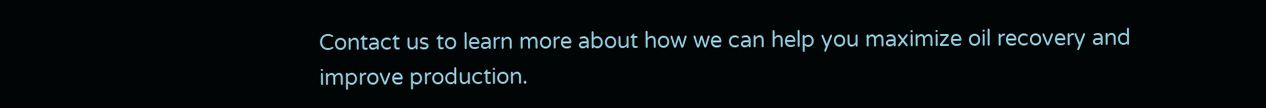Contact us to learn more about how we can help you maximize oil recovery and improve production.